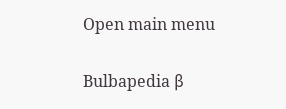Open main menu

Bulbapedia β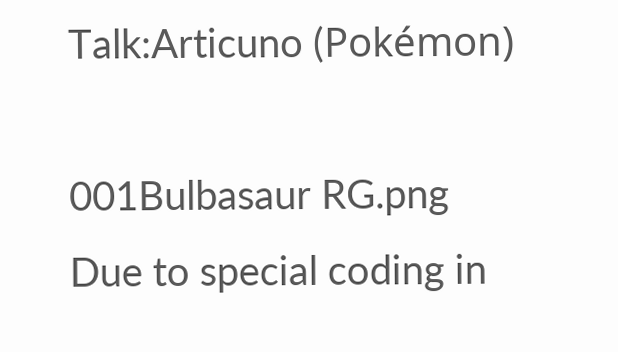Talk:Articuno (Pokémon)

001Bulbasaur RG.png Due to special coding in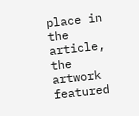place in the article, the artwork featured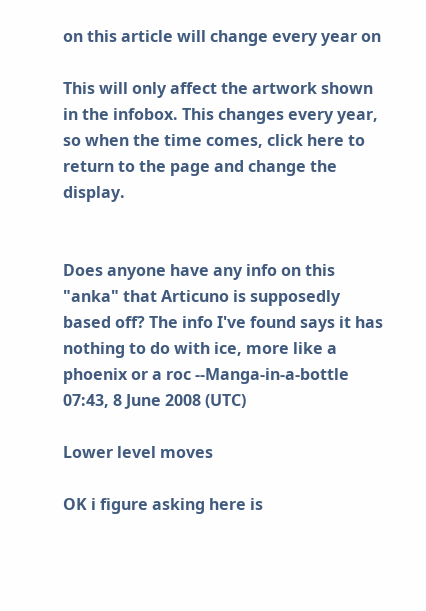on this article will change every year on

This will only affect the artwork shown in the infobox. This changes every year, so when the time comes, click here to return to the page and change the display.


Does anyone have any info on this "anka" that Articuno is supposedly based off? The info I've found says it has nothing to do with ice, more like a phoenix or a roc --Manga-in-a-bottle 07:43, 8 June 2008 (UTC)

Lower level moves

OK i figure asking here is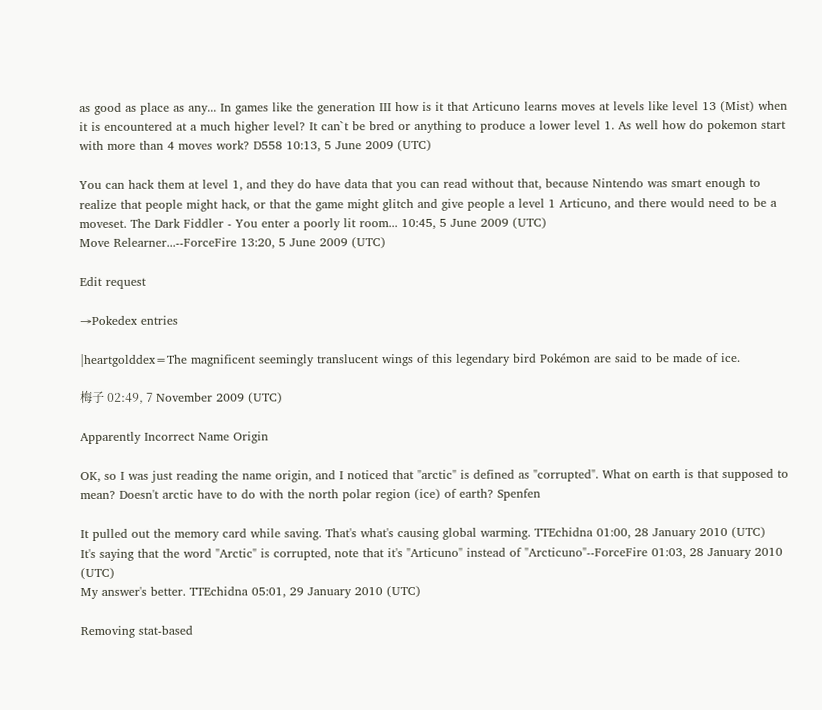as good as place as any... In games like the generation III how is it that Articuno learns moves at levels like level 13 (Mist) when it is encountered at a much higher level? It can`t be bred or anything to produce a lower level 1. As well how do pokemon start with more than 4 moves work? D558 10:13, 5 June 2009 (UTC)

You can hack them at level 1, and they do have data that you can read without that, because Nintendo was smart enough to realize that people might hack, or that the game might glitch and give people a level 1 Articuno, and there would need to be a moveset. The Dark Fiddler - You enter a poorly lit room... 10:45, 5 June 2009 (UTC)
Move Relearner...--ForceFire 13:20, 5 June 2009 (UTC)

Edit request

→Pokedex entries

|heartgolddex=The magnificent seemingly translucent wings of this legendary bird Pokémon are said to be made of ice.

梅子 02:49, 7 November 2009 (UTC)

Apparently Incorrect Name Origin

OK, so I was just reading the name origin, and I noticed that "arctic" is defined as "corrupted". What on earth is that supposed to mean? Doesn't arctic have to do with the north polar region (ice) of earth? Spenfen

It pulled out the memory card while saving. That's what's causing global warming. TTEchidna 01:00, 28 January 2010 (UTC)
It's saying that the word "Arctic" is corrupted, note that it's "Articuno" instead of "Arcticuno"--ForceFire 01:03, 28 January 2010 (UTC)
My answer's better. TTEchidna 05:01, 29 January 2010 (UTC)

Removing stat-based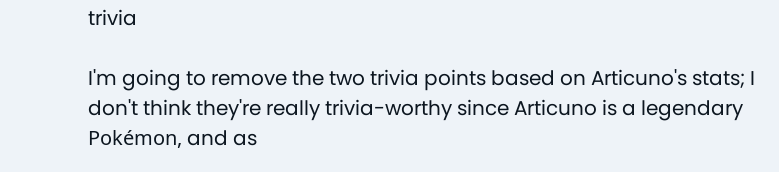trivia

I'm going to remove the two trivia points based on Articuno's stats; I don't think they're really trivia-worthy since Articuno is a legendary Pokémon, and as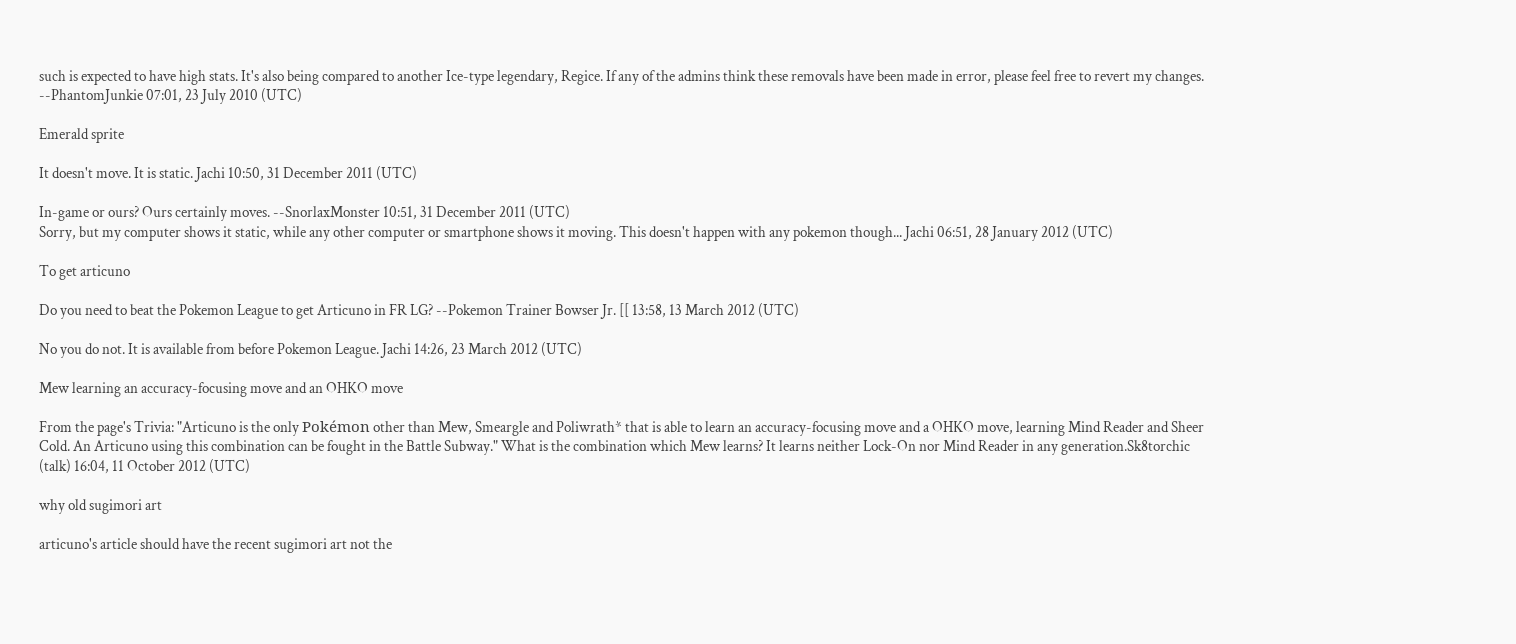such is expected to have high stats. It's also being compared to another Ice-type legendary, Regice. If any of the admins think these removals have been made in error, please feel free to revert my changes. --PhantomJunkie 07:01, 23 July 2010 (UTC)

Emerald sprite

It doesn't move. It is static. Jachi 10:50, 31 December 2011 (UTC)

In-game or ours? Ours certainly moves. --SnorlaxMonster 10:51, 31 December 2011 (UTC)
Sorry, but my computer shows it static, while any other computer or smartphone shows it moving. This doesn't happen with any pokemon though... Jachi 06:51, 28 January 2012 (UTC)

To get articuno

Do you need to beat the Pokemon League to get Articuno in FR LG? --Pokemon Trainer Bowser Jr. [[ 13:58, 13 March 2012 (UTC)

No you do not. It is available from before Pokemon League. Jachi 14:26, 23 March 2012 (UTC)

Mew learning an accuracy-focusing move and an OHKO move

From the page's Trivia: "Articuno is the only Pokémon other than Mew, Smeargle and Poliwrath* that is able to learn an accuracy-focusing move and a OHKO move, learning Mind Reader and Sheer Cold. An Articuno using this combination can be fought in the Battle Subway." What is the combination which Mew learns? It learns neither Lock-On nor Mind Reader in any generation.Sk8torchic (talk) 16:04, 11 October 2012 (UTC)

why old sugimori art

articuno's article should have the recent sugimori art not the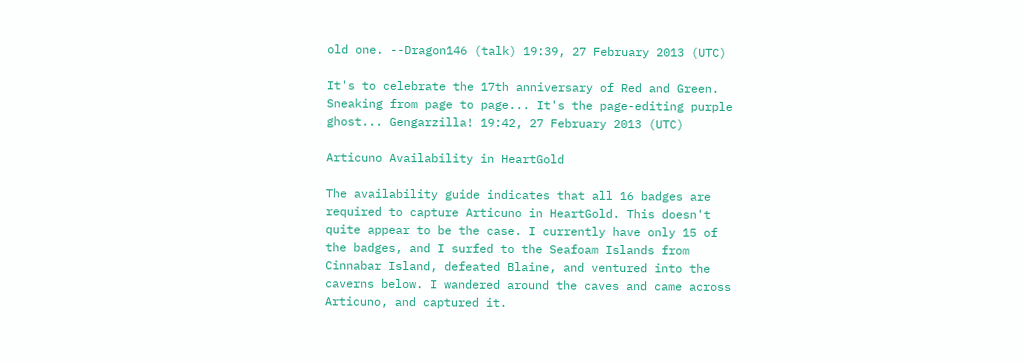old one. --Dragon146 (talk) 19:39, 27 February 2013 (UTC)

It's to celebrate the 17th anniversary of Red and Green. Sneaking from page to page... It's the page-editing purple ghost... Gengarzilla! 19:42, 27 February 2013 (UTC)

Articuno Availability in HeartGold

The availability guide indicates that all 16 badges are required to capture Articuno in HeartGold. This doesn't quite appear to be the case. I currently have only 15 of the badges, and I surfed to the Seafoam Islands from Cinnabar Island, defeated Blaine, and ventured into the caverns below. I wandered around the caves and came across Articuno, and captured it.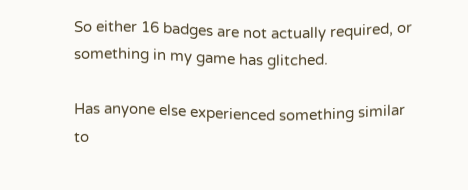So either 16 badges are not actually required, or something in my game has glitched.

Has anyone else experienced something similar to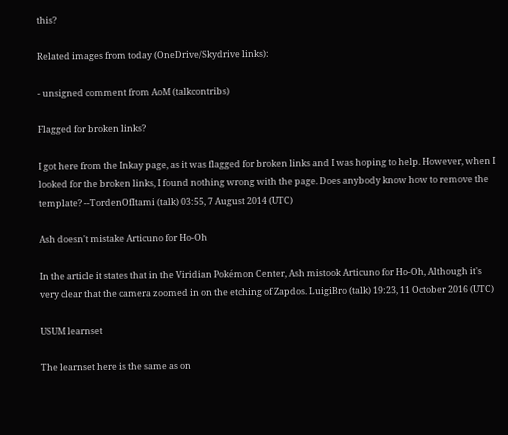this?

Related images from today (OneDrive/Skydrive links):

- unsigned comment from AoM (talkcontribs)

Flagged for broken links?

I got here from the Inkay page, as it was flagged for broken links and I was hoping to help. However, when I looked for the broken links, I found nothing wrong with the page. Does anybody know how to remove the template? --TordenOfItami (talk) 03:55, 7 August 2014 (UTC)

Ash doesn't mistake Articuno for Ho-Oh

In the article it states that in the Viridian Pokémon Center, Ash mistook Articuno for Ho-Oh, Although it's very clear that the camera zoomed in on the etching of Zapdos. LuigiBro (talk) 19:23, 11 October 2016 (UTC)

USUM learnset

The learnset here is the same as on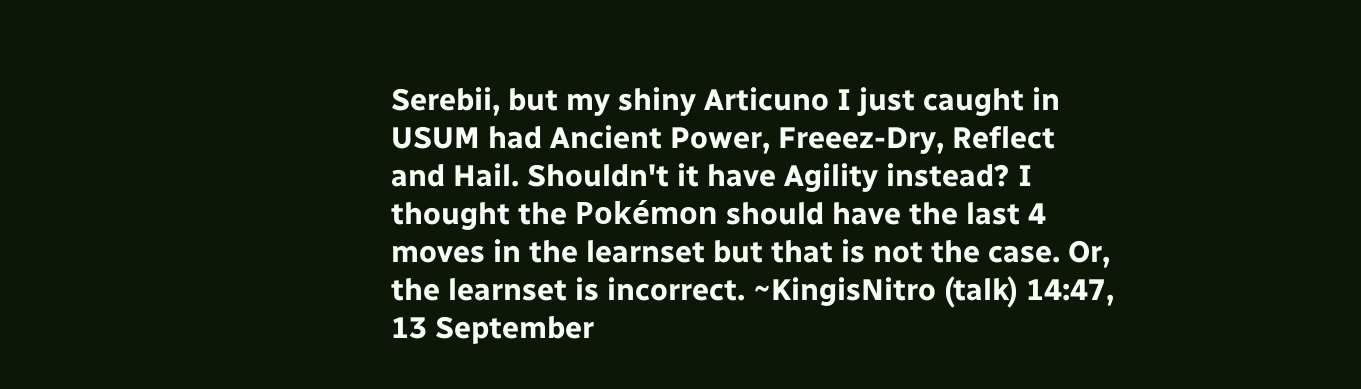Serebii, but my shiny Articuno I just caught in USUM had Ancient Power, Freeez-Dry, Reflect and Hail. Shouldn't it have Agility instead? I thought the Pokémon should have the last 4 moves in the learnset but that is not the case. Or, the learnset is incorrect. ~KingisNitro (talk) 14:47, 13 September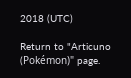2018 (UTC)

Return to "Articuno (Pokémon)" page.